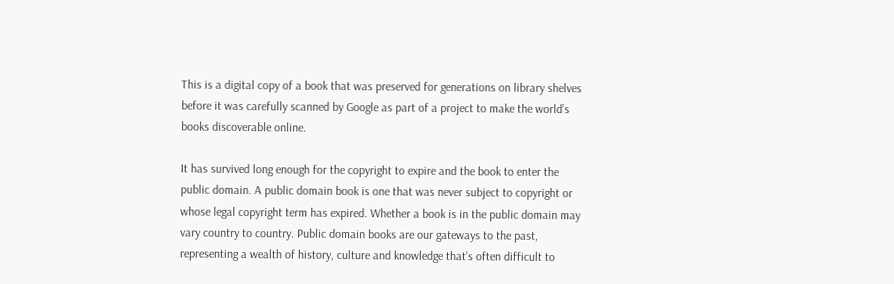This is a digital copy of a book that was preserved for generations on library shelves before it was carefully scanned by Google as part of a project to make the world’s books discoverable online.

It has survived long enough for the copyright to expire and the book to enter the public domain. A public domain book is one that was never subject to copyright or whose legal copyright term has expired. Whether a book is in the public domain may vary country to country. Public domain books are our gateways to the past, representing a wealth of history, culture and knowledge that’s often difficult to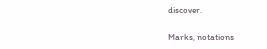discover.

Marks, notations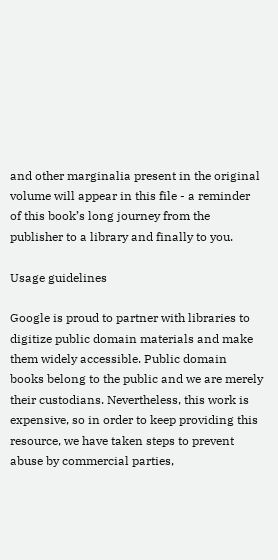and other marginalia present in the original volume will appear in this file - a reminder of this book’s long journey from the publisher to a library and finally to you.

Usage guidelines

Google is proud to partner with libraries to digitize public domain materials and make them widely accessible. Public domain books belong to the public and we are merely their custodians. Nevertheless, this work is expensive, so in order to keep providing this resource, we have taken steps to prevent abuse by commercial parties,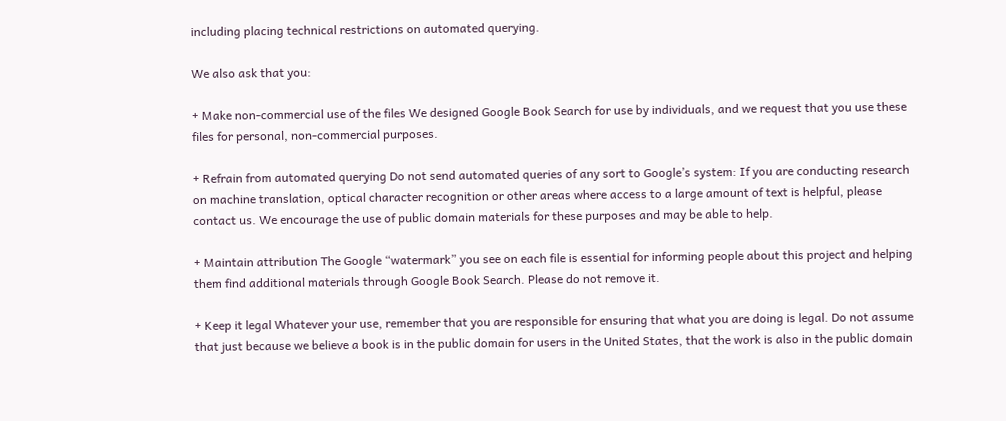including placing technical restrictions on automated querying.

We also ask that you:

+ Make non-commercial use of the files We designed Google Book Search for use by individuals, and we request that you use these files for personal, non-commercial purposes.

+ Refrain from automated querying Do not send automated queries of any sort to Google’s system: If you are conducting research on machine translation, optical character recognition or other areas where access to a large amount of text is helpful, please contact us. We encourage the use of public domain materials for these purposes and may be able to help.

+ Maintain attribution The Google “watermark” you see on each file is essential for informing people about this project and helping them find additional materials through Google Book Search. Please do not remove it.

+ Keep it legal Whatever your use, remember that you are responsible for ensuring that what you are doing is legal. Do not assume that just because we believe a book is in the public domain for users in the United States, that the work is also in the public domain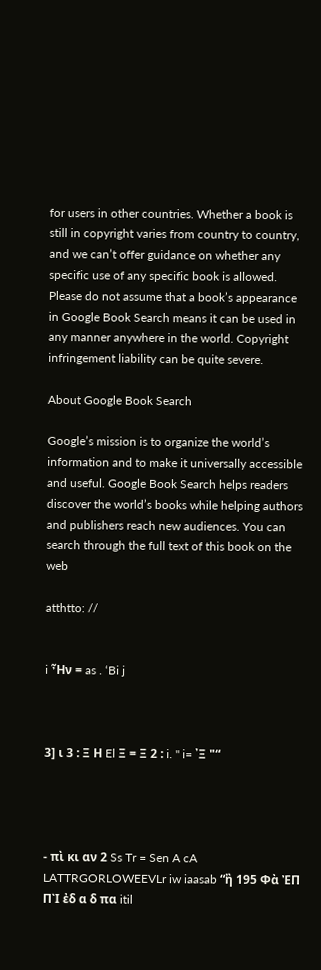for users in other countries. Whether a book is still in copyright varies from country to country, and we can’t offer guidance on whether any specific use of any specific book is allowed. Please do not assume that a book’s appearance in Google Book Search means it can be used in any manner anywhere in the world. Copyright infringement liability can be quite severe.

About Google Book Search

Google’s mission is to organize the world’s information and to make it universally accessible and useful. Google Book Search helps readers discover the world’s books while helping authors and publishers reach new audiences. You can search through the full text of this book on the web

atthtto: //


i Ἦν = as . ‘Bi j



3] ι 3 : Ξ Η El Ξ = Ξ 2 : i. " i= ᾿Ξ "“




- πὶ κι αν 2 Ss Tr = Sen A cA LATTRGORLOWEEVLr iw iaasab “ἢ 195 Φὰ ἘΠ ΠῚ ἐδ α δ πα itil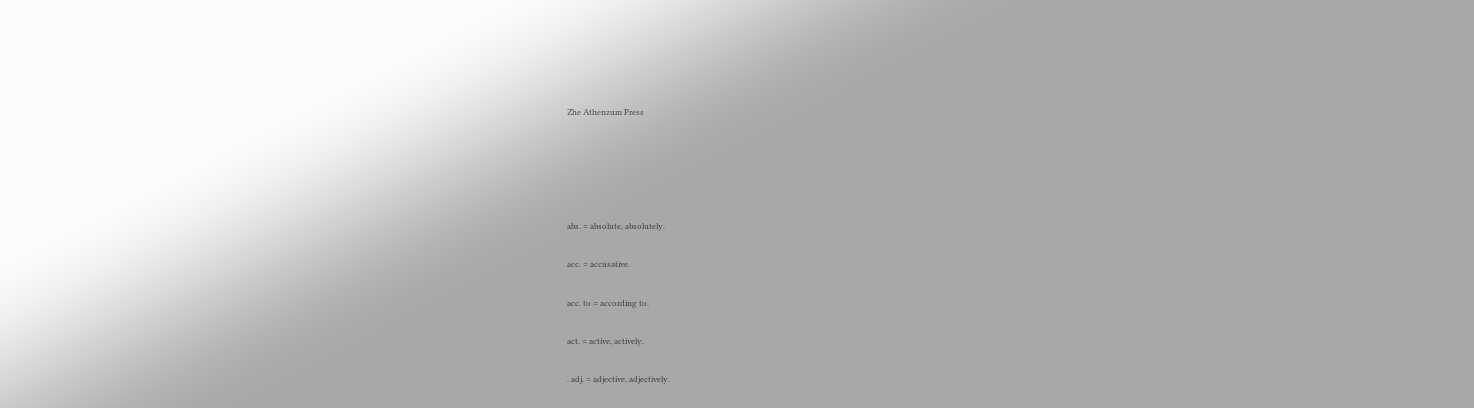Zhe Athenzum Press





abs. = absolute, absolutely.

acc. = accusative.

acc. to = according to.

act. = active, actively.

. adj. = adjective, adjectively.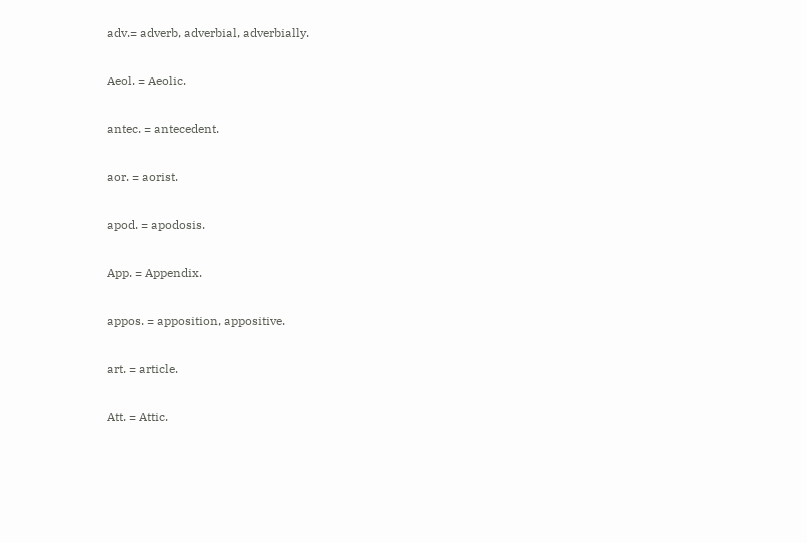adv.= adverb, adverbial, adverbially.

Aeol. = Aeolic.

antec. = antecedent.

aor. = aorist.

apod. = apodosis.

App. = Appendix.

appos. = apposition, appositive.

art. = article.

Att. = Attic.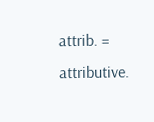attrib. = attributive.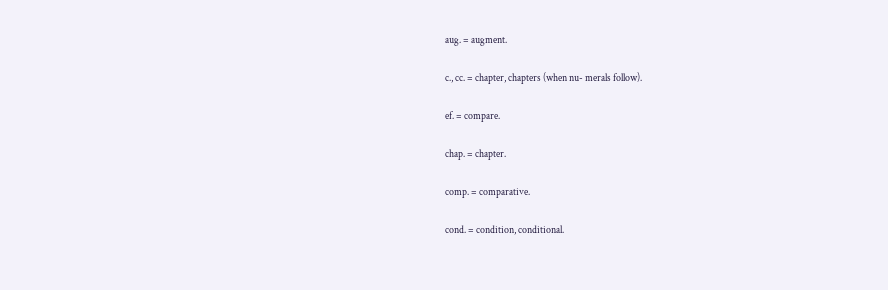aug. = augment.

c., cc. = chapter, chapters (when nu- merals follow).

ef. = compare.

chap. = chapter.

comp. = comparative.

cond. = condition, conditional.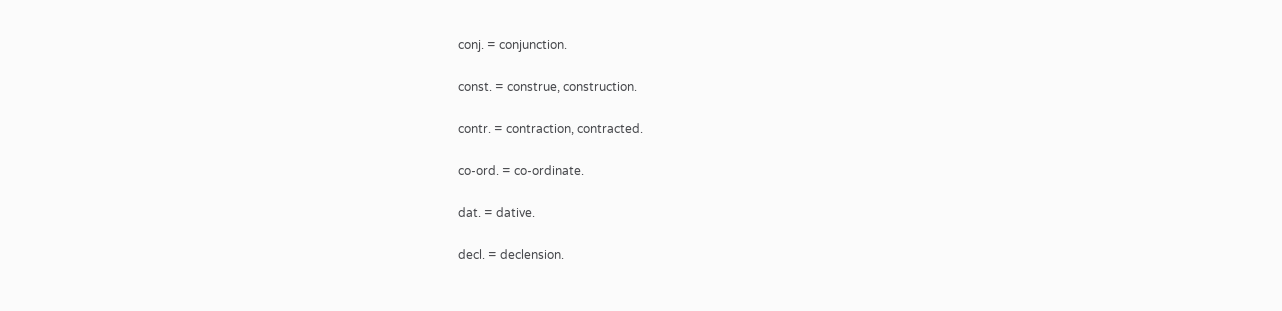conj. = conjunction.

const. = construe, construction.

contr. = contraction, contracted.

co-ord. = co-ordinate.

dat. = dative.

decl. = declension.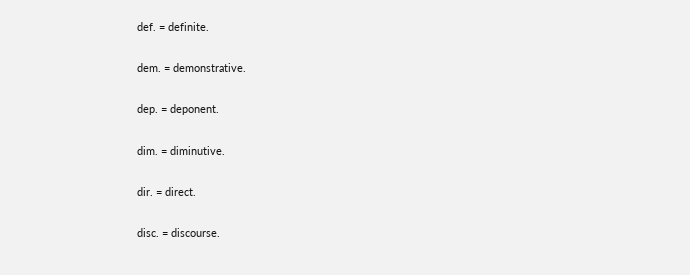def. = definite.

dem. = demonstrative.

dep. = deponent.

dim. = diminutive.

dir. = direct.

disc. = discourse.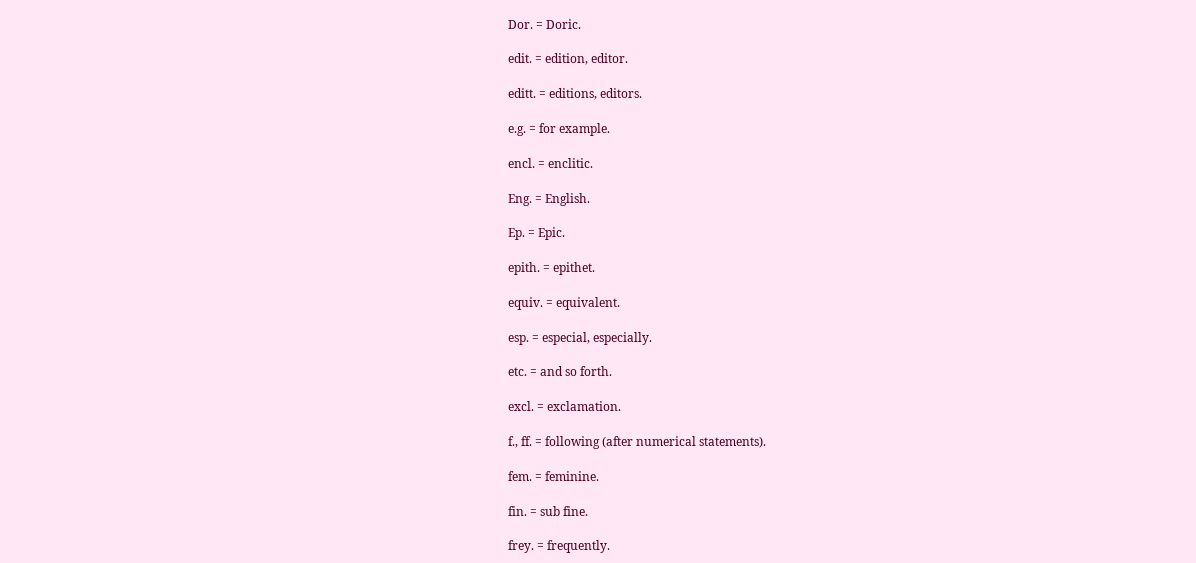Dor. = Doric.

edit. = edition, editor.

editt. = editions, editors.

e.g. = for example.

encl. = enclitic.

Eng. = English.

Ep. = Epic.

epith. = epithet.

equiv. = equivalent.

esp. = especial, especially.

etc. = and so forth.

excl. = exclamation.

f., ff. = following (after numerical statements).

fem. = feminine.

fin. = sub fine.

frey. = frequently.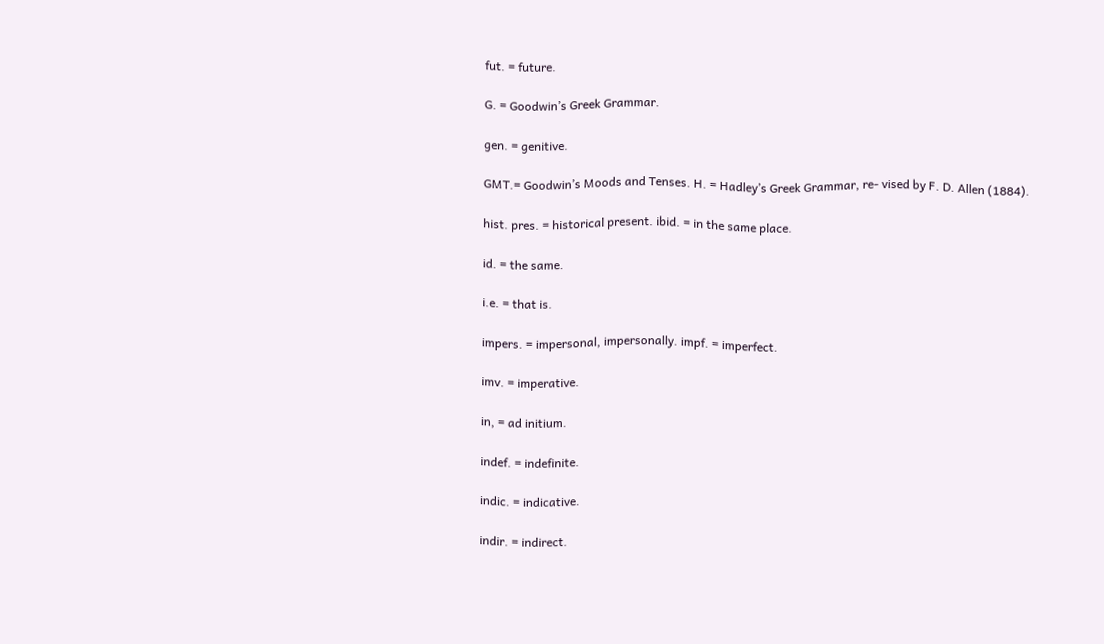fut. = future.

G. = Goodwin’s Greek Grammar.

gen. = genitive.

GMT.= Goodwin’s Moods and Tenses. H. = Hadley’s Greek Grammar, re- vised by F. D. Allen (1884).

hist. pres. = historical present. ibid. = in the same place.

id. = the same.

i.e. = that is.

impers. = impersonal, impersonally. impf. = imperfect.

imv. = imperative.

in, = ad initium.

indef. = indefinite.

indic. = indicative.

indir. = indirect.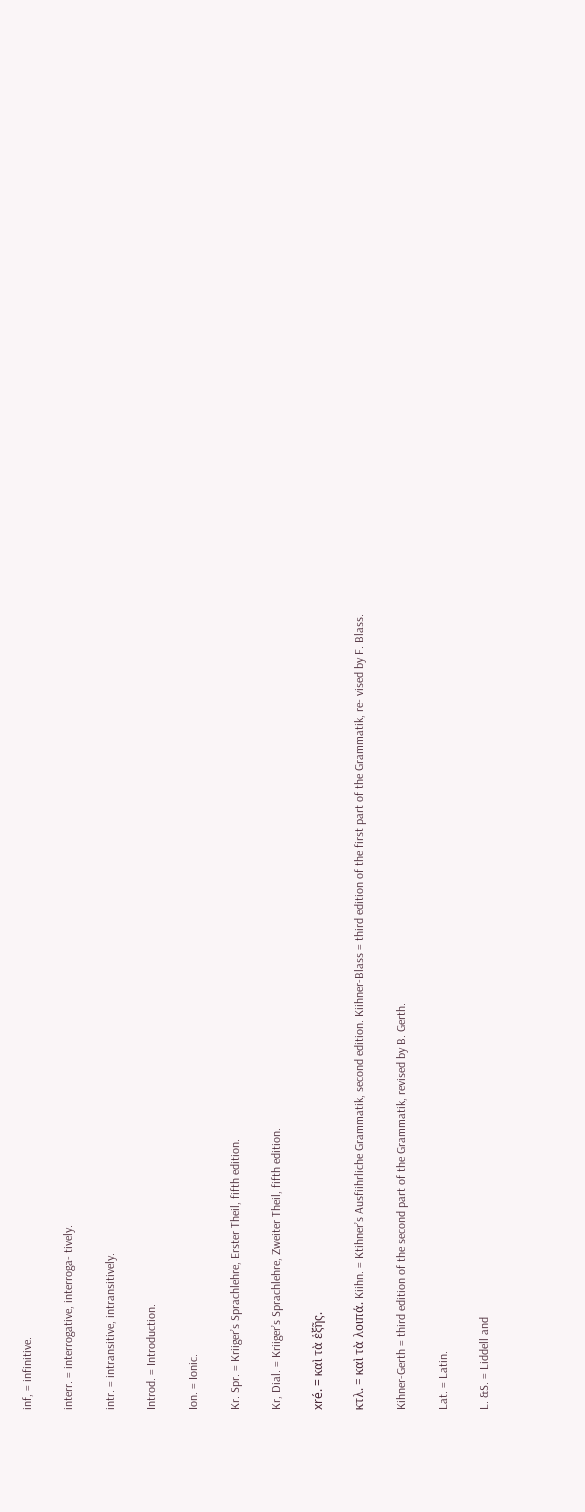inf, = infinitive.

interr. = interrogative, interroga- tively.

intr. = intransitive, intransitively.

Introd. = Introduction.

Ion. = Ionic.

Kr. Spr. = Kriiger’s Sprachlehre, Erster Theil, fifth edition.

Kr, Dial. = Kriiger’s Sprachlehre, Zweiter Theil, fifth edition.

xré. = καὶ τὰ ἑξῆς.

κτλ. = καὶ τὰ λοιπά. Kiihn. = Ktihner’s Ausfiihrliche Grammatik, second edition. Kiihner-Blass = third edition of the first part of the Grammatik, re- vised by F. Blass.

Kihner-Gerth = third edition of the second part of the Grammatik, revised by B. Gerth.

Lat. = Latin.

L. &S. = Liddell and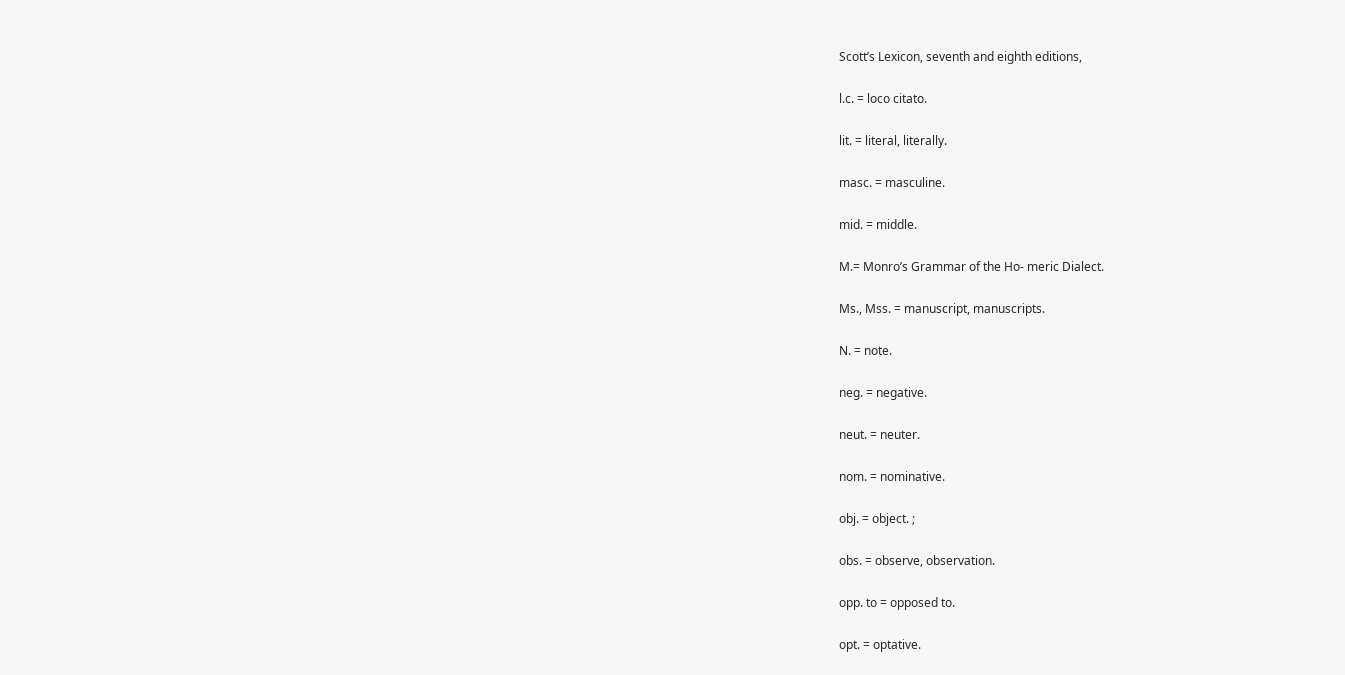Scott’s Lexicon, seventh and eighth editions,

l.c. = loco citato.

lit. = literal, literally.

masc. = masculine.

mid. = middle.

M.= Monro’s Grammar of the Ho- meric Dialect.

Ms., Mss. = manuscript, manuscripts.

N. = note.

neg. = negative.

neut. = neuter.

nom. = nominative.

obj. = object. ;

obs. = observe, observation.

opp. to = opposed to.

opt. = optative.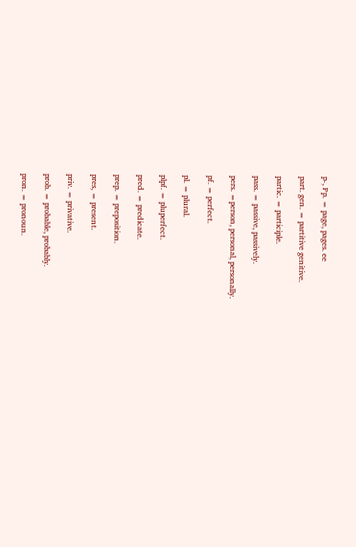p-, Pp. = page, pages. ee

part. gen. = partitive genitive.

partic. = participle.

pass. = passive, passively.

pers. =person, personal, personally.

pf. = perfect.

pl. = plural.

plpf. = pluperfect.

pred. = predicate.

prep. = preposition.

pres, = present.

priv. = privative.

prob. = probable, probably.

pron. = pronoun.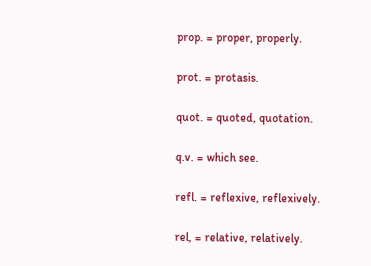prop. = proper, properly.

prot. = protasis.

quot. = quoted, quotation.

q.v. = which see.

refl. = reflexive, reflexively.

rel, = relative, relatively.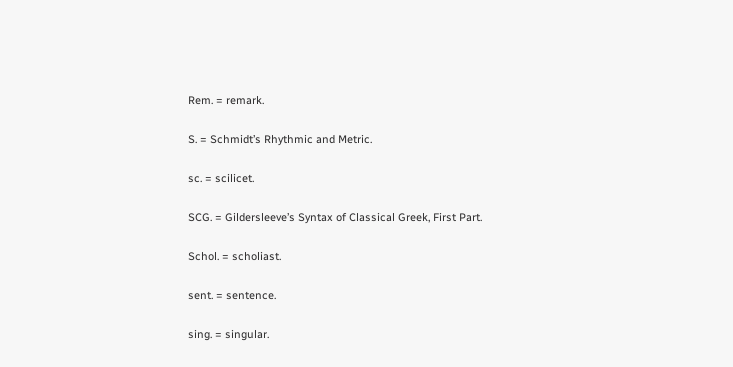Rem. = remark.

S. = Schmidt’s Rhythmic and Metric.

sc. = scilicet.

SCG. = Gildersleeve’s Syntax of Classical Greek, First Part.

Schol. = scholiast.

sent. = sentence.

sing. = singular.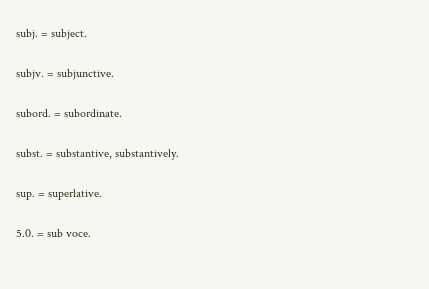subj. = subject.

subjv. = subjunctive.

subord. = subordinate.

subst. = substantive, substantively.

sup. = superlative.

5.0. = sub voce.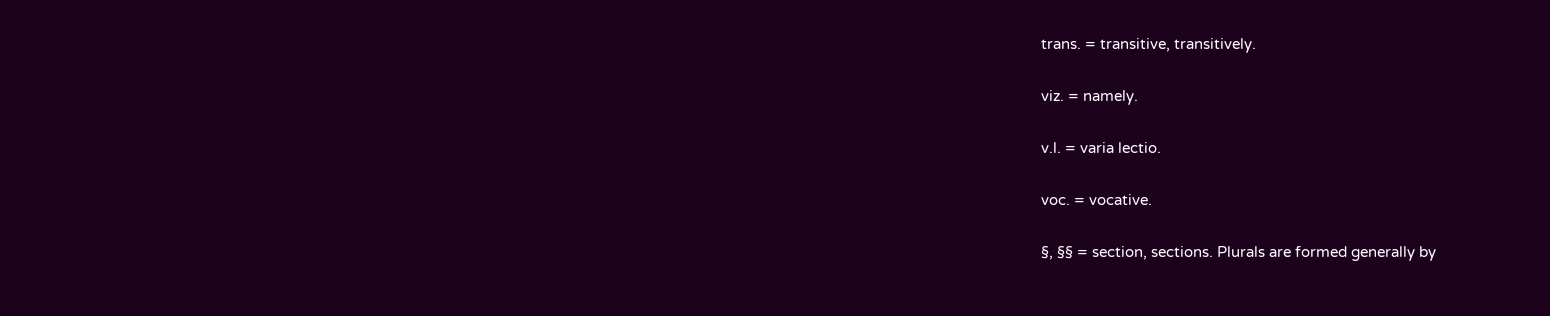trans. = transitive, transitively.

viz. = namely.

v.l. = varia lectio.

voc. = vocative.

§, §§ = section, sections. Plurals are formed generally by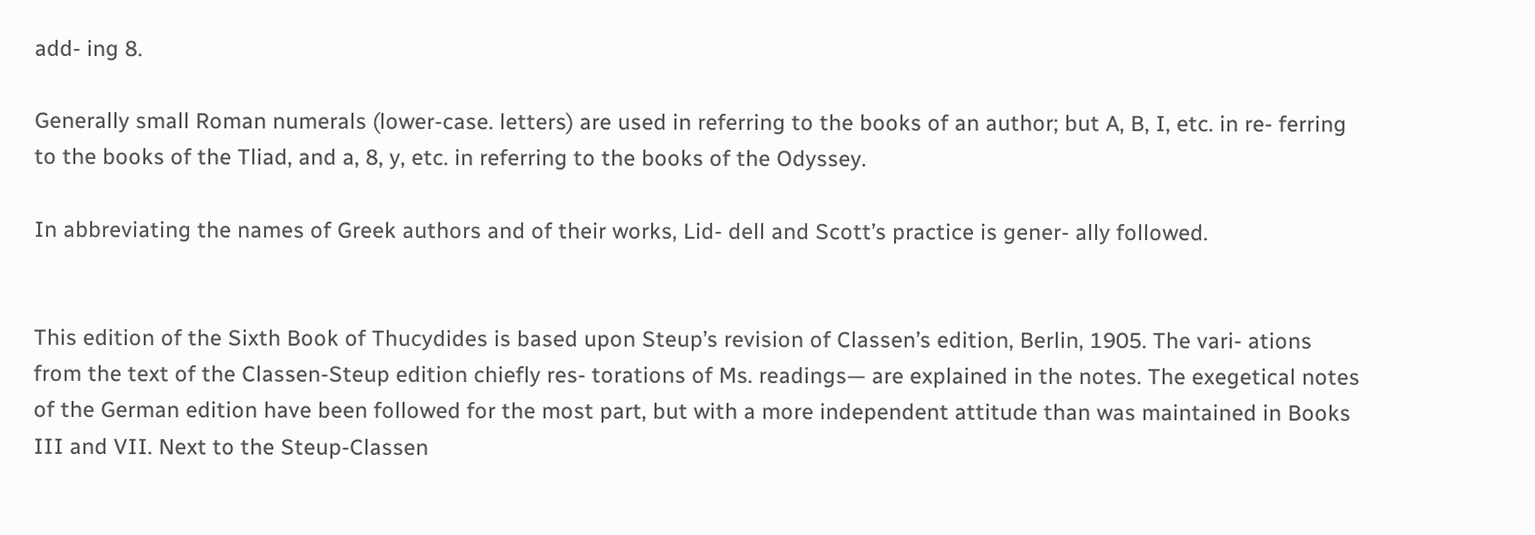add- ing 8.

Generally small Roman numerals (lower-case. letters) are used in referring to the books of an author; but A, B, I, etc. in re- ferring to the books of the Tliad, and a, 8, y, etc. in referring to the books of the Odyssey.

In abbreviating the names of Greek authors and of their works, Lid- dell and Scott’s practice is gener- ally followed.


This edition of the Sixth Book of Thucydides is based upon Steup’s revision of Classen’s edition, Berlin, 1905. The vari- ations from the text of the Classen-Steup edition chiefly res- torations of Ms. readings— are explained in the notes. The exegetical notes of the German edition have been followed for the most part, but with a more independent attitude than was maintained in Books III and VII. Next to the Steup-Classen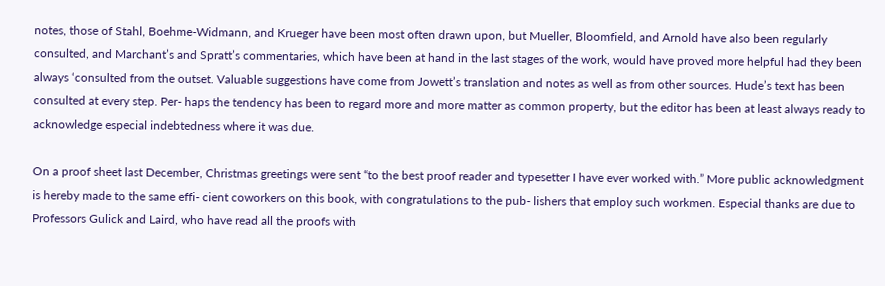notes, those of Stahl, Boehme-Widmann, and Krueger have been most often drawn upon, but Mueller, Bloomfield, and Arnold have also been regularly consulted, and Marchant’s and Spratt’s commentaries, which have been at hand in the last stages of the work, would have proved more helpful had they been always ‘consulted from the outset. Valuable suggestions have come from Jowett’s translation and notes as well as from other sources. Hude’s text has been consulted at every step. Per- haps the tendency has been to regard more and more matter as common property, but the editor has been at least always ready to acknowledge especial indebtedness where it was due.

On a proof sheet last December, Christmas greetings were sent “to the best proof reader and typesetter I have ever worked with.” More public acknowledgment is hereby made to the same effi- cient coworkers on this book, with congratulations to the pub- lishers that employ such workmen. Especial thanks are due to Professors Gulick and Laird, who have read all the proofs with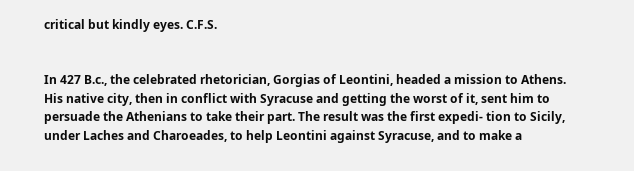critical but kindly eyes. C.F.S.


In 427 B.c., the celebrated rhetorician, Gorgias of Leontini, headed a mission to Athens. His native city, then in conflict with Syracuse and getting the worst of it, sent him to persuade the Athenians to take their part. The result was the first expedi- tion to Sicily, under Laches and Charoeades, to help Leontini against Syracuse, and to make a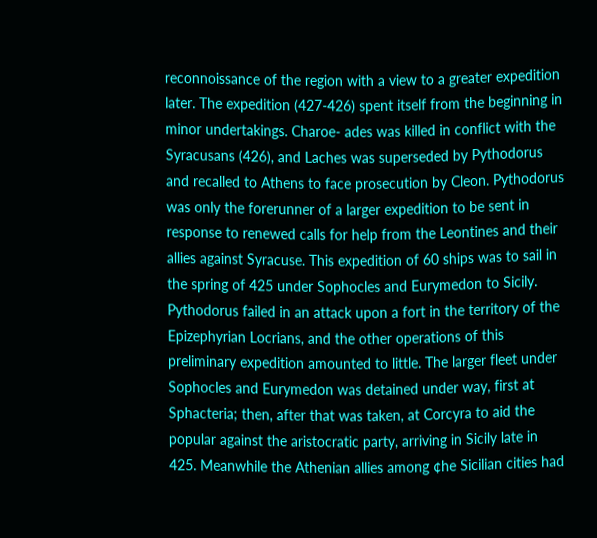reconnoissance of the region with a view to a greater expedition later. The expedition (427-426) spent itself from the beginning in minor undertakings. Charoe- ades was killed in conflict with the Syracusans (426), and Laches was superseded by Pythodorus and recalled to Athens to face prosecution by Cleon. Pythodorus was only the forerunner of a larger expedition to be sent in response to renewed calls for help from the Leontines and their allies against Syracuse. This expedition of 60 ships was to sail in the spring of 425 under Sophocles and Eurymedon to Sicily. Pythodorus failed in an attack upon a fort in the territory of the Epizephyrian Locrians, and the other operations of this preliminary expedition amounted to little. The larger fleet under Sophocles and Eurymedon was detained under way, first at Sphacteria; then, after that was taken, at Corcyra to aid the popular against the aristocratic party, arriving in Sicily late in 425. Meanwhile the Athenian allies among ¢he Sicilian cities had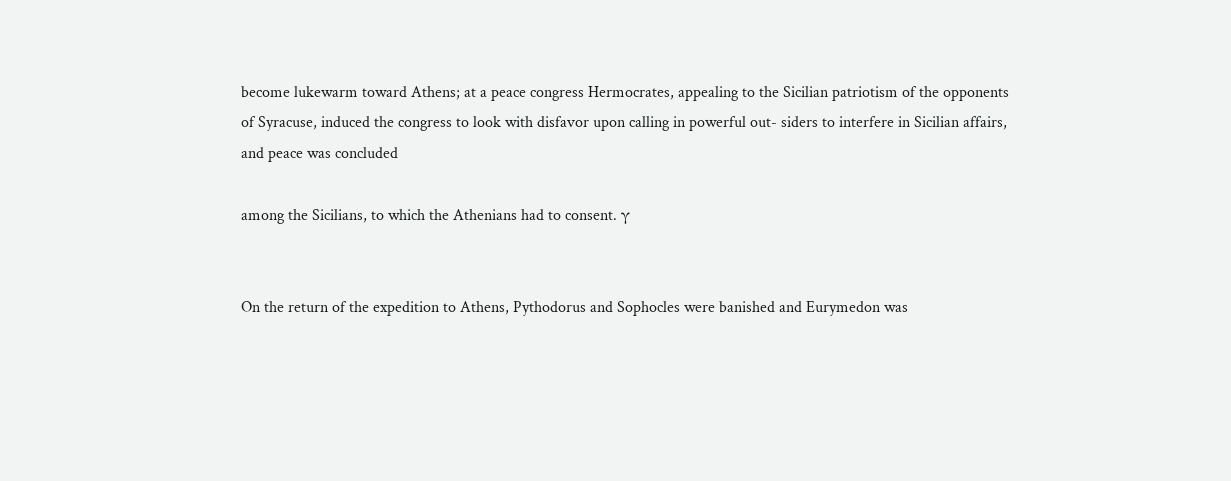become lukewarm toward Athens; at a peace congress Hermocrates, appealing to the Sicilian patriotism of the opponents of Syracuse, induced the congress to look with disfavor upon calling in powerful out- siders to interfere in Sicilian affairs, and peace was concluded

among the Sicilians, to which the Athenians had to consent. γ


On the return of the expedition to Athens, Pythodorus and Sophocles were banished and Eurymedon was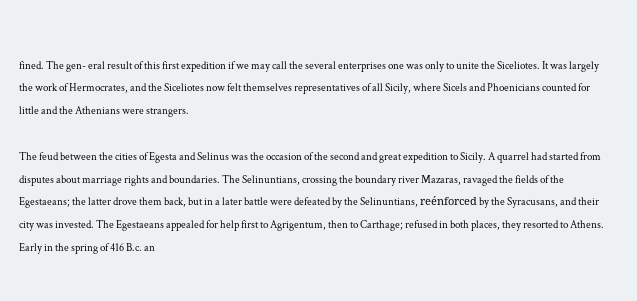fined. The gen- eral result of this first expedition if we may call the several enterprises one was only to unite the Siceliotes. It was largely the work of Hermocrates, and the Siceliotes now felt themselves representatives of all Sicily, where Sicels and Phoenicians counted for little and the Athenians were strangers.

The feud between the cities of Egesta and Selinus was the occasion of the second and great expedition to Sicily. A quarrel had started from disputes about marriage rights and boundaries. The Selinuntians, crossing the boundary river Mazaras, ravaged the fields of the Egestaeans; the latter drove them back, but in a later battle were defeated by the Selinuntians, reénforced by the Syracusans, and their city was invested. The Egestaeans appealed for help first to Agrigentum, then to Carthage; refused in both places, they resorted to Athens. Early in the spring of 416 B.c. an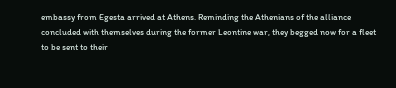embassy from Egesta arrived at Athens. Reminding the Athenians of the alliance concluded with themselves during the former Leontine war, they begged now for a fleet to be sent to their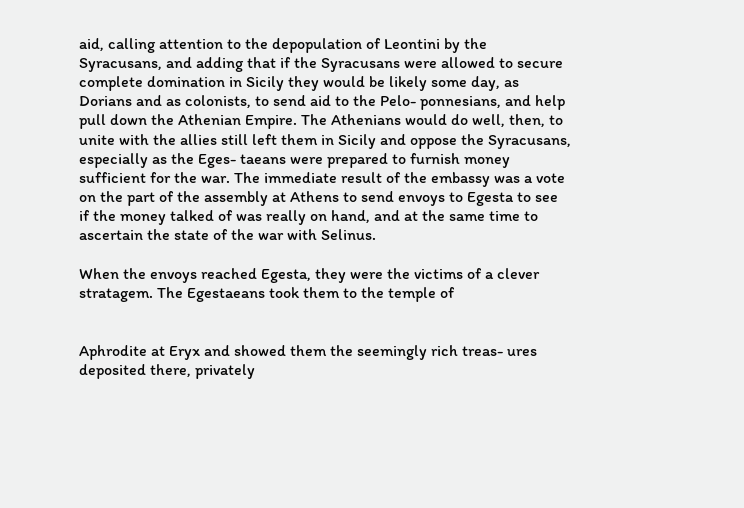aid, calling attention to the depopulation of Leontini by the Syracusans, and adding that if the Syracusans were allowed to secure complete domination in Sicily they would be likely some day, as Dorians and as colonists, to send aid to the Pelo- ponnesians, and help pull down the Athenian Empire. The Athenians would do well, then, to unite with the allies still left them in Sicily and oppose the Syracusans, especially as the Eges- taeans were prepared to furnish money sufficient for the war. The immediate result of the embassy was a vote on the part of the assembly at Athens to send envoys to Egesta to see if the money talked of was really on hand, and at the same time to ascertain the state of the war with Selinus.

When the envoys reached Egesta, they were the victims of a clever stratagem. The Egestaeans took them to the temple of


Aphrodite at Eryx and showed them the seemingly rich treas- ures deposited there, privately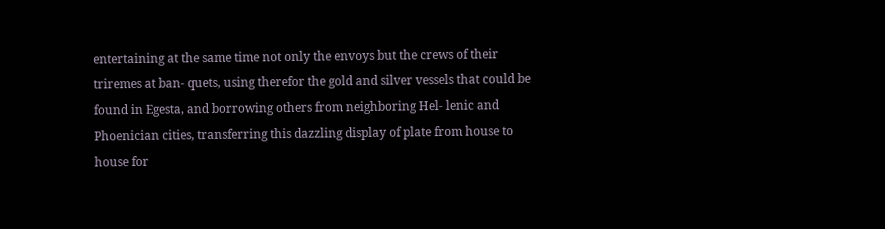entertaining at the same time not only the envoys but the crews of their triremes at ban- quets, using therefor the gold and silver vessels that could be found in Egesta, and borrowing others from neighboring Hel- lenic and Phoenician cities, transferring this dazzling display of plate from house to house for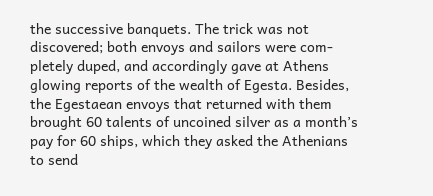the successive banquets. The trick was not discovered; both envoys and sailors were com- pletely duped, and accordingly gave at Athens glowing reports of the wealth of Egesta. Besides, the Egestaean envoys that returned with them brought 60 talents of uncoined silver as a month’s pay for 60 ships, which they asked the Athenians to send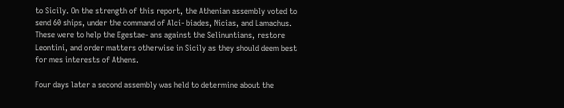to Sicily. On the strength of this report, the Athenian assembly voted to send 60 ships, under the command of Alci- biades, Nicias, and Lamachus. These were to help the Egestae- ans against the Selinuntians, restore Leontini, and order matters otherwise in Sicily as they should deem best for mes interests of Athens.

Four days later a second assembly was held to determine about the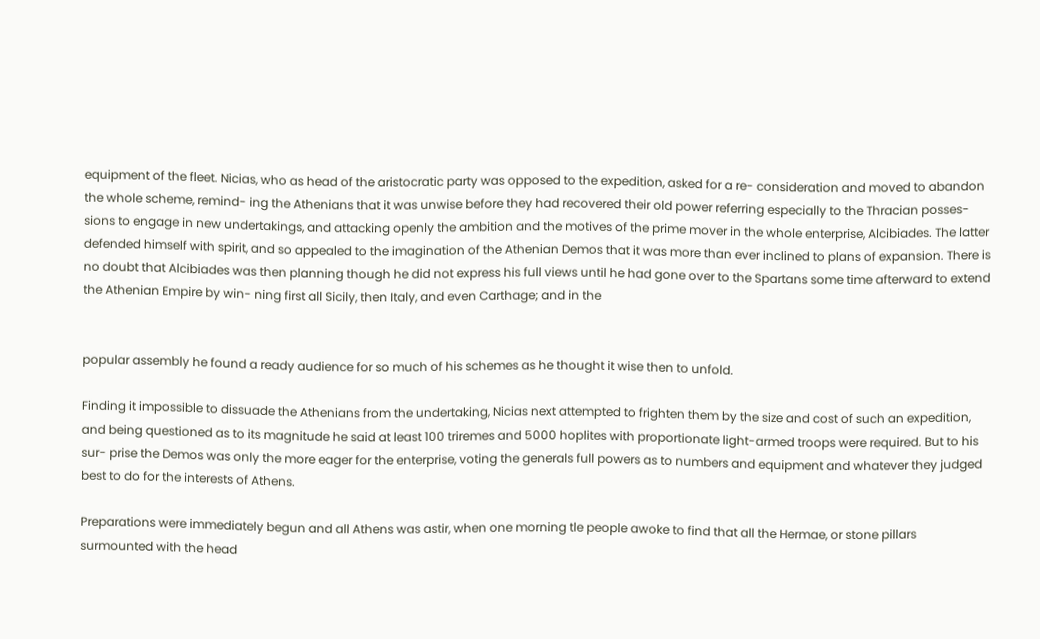equipment of the fleet. Nicias, who as head of the aristocratic party was opposed to the expedition, asked for a re- consideration and moved to abandon the whole scheme, remind- ing the Athenians that it was unwise before they had recovered their old power referring especially to the Thracian posses- sions to engage in new undertakings, and attacking openly the ambition and the motives of the prime mover in the whole enterprise, Alcibiades. The latter defended himself with spirit, and so appealed to the imagination of the Athenian Demos that it was more than ever inclined to plans of expansion. There is no doubt that Alcibiades was then planning though he did not express his full views until he had gone over to the Spartans some time afterward to extend the Athenian Empire by win- ning first all Sicily, then Italy, and even Carthage; and in the


popular assembly he found a ready audience for so much of his schemes as he thought it wise then to unfold.

Finding it impossible to dissuade the Athenians from the undertaking, Nicias next attempted to frighten them by the size and cost of such an expedition, and being questioned as to its magnitude he said at least 100 triremes and 5000 hoplites with proportionate light-armed troops were required. But to his sur- prise the Demos was only the more eager for the enterprise, voting the generals full powers as to numbers and equipment and whatever they judged best to do for the interests of Athens.

Preparations were immediately begun and all Athens was astir, when one morning tle people awoke to find that all the Hermae, or stone pillars surmounted with the head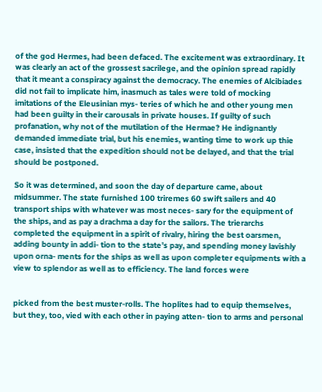of the god Hermes, had been defaced. The excitement was extraordinary. It was clearly an act of the grossest sacrilege, and the opinion spread rapidly that it meant a conspiracy against the democracy. The enemies of Alcibiades did not fail to implicate him, inasmuch as tales were told of mocking imitations of the Eleusinian mys- teries of which he and other young men had been guilty in their carousals in private houses. If guilty of such profanation, why not of the mutilation of the Hermae? He indignantly demanded immediate trial, but his enemies, wanting time to work up thie case, insisted that the expedition should not be delayed, and that the trial should be postponed.

So it was determined, and soon the day of departure came, about midsummer. The state furnished 100 triremes 60 swift sailers and 40 transport ships with whatever was most neces- sary for the equipment of the ships, and as pay a drachma a day for the sailors. The trierarchs completed the equipment in a spirit of rivalry, hiring the best oarsmen, adding bounty in addi- tion to the state’s pay, and spending money lavishly upon orna- ments for the ships as well as upon completer equipments with a view to splendor as well as to efficiency. The land forces were


picked from the best muster-rolls. The hoplites had to equip themselves, but they, too, vied with each other in paying atten- tion to arms and personal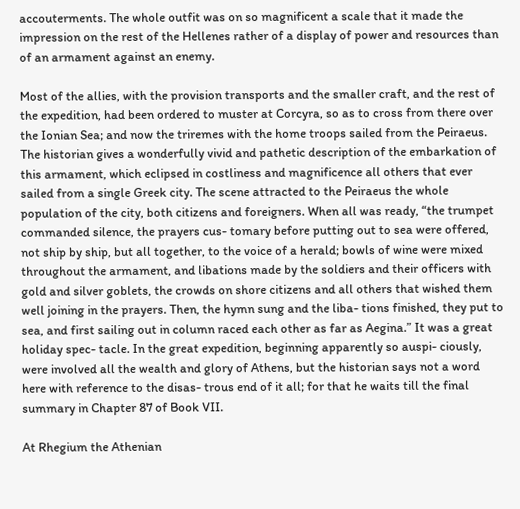accouterments. The whole outfit was on so magnificent a scale that it made the impression on the rest of the Hellenes rather of a display of power and resources than of an armament against an enemy.

Most of the allies, with the provision transports and the smaller craft, and the rest of the expedition, had been ordered to muster at Corcyra, so as to cross from there over the Ionian Sea; and now the triremes with the home troops sailed from the Peiraeus. The historian gives a wonderfully vivid and pathetic description of the embarkation of this armament, which eclipsed in costliness and magnificence all others that ever sailed from a single Greek city. The scene attracted to the Peiraeus the whole population of the city, both citizens and foreigners. When all was ready, “the trumpet commanded silence, the prayers cus- tomary before putting out to sea were offered, not ship by ship, but all together, to the voice of a herald; bowls of wine were mixed throughout the armament, and libations made by the soldiers and their officers with gold and silver goblets, the crowds on shore citizens and all others that wished them well joining in the prayers. Then, the hymn sung and the liba- tions finished, they put to sea, and first sailing out in column raced each other as far as Aegina.” It was a great holiday spec- tacle. In the great expedition, beginning apparently so auspi- ciously, were involved all the wealth and glory of Athens, but the historian says not a word here with reference to the disas- trous end of it all; for that he waits till the final summary in Chapter 87 of Book VII.

At Rhegium the Athenian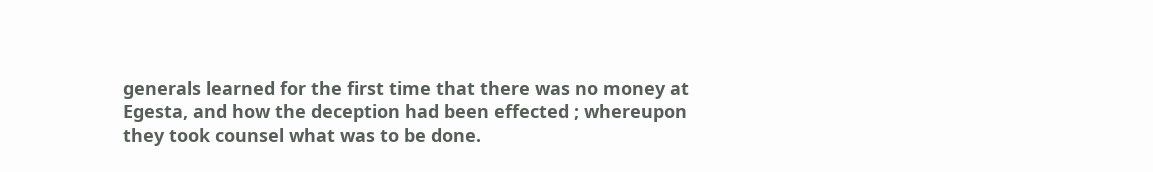generals learned for the first time that there was no money at Egesta, and how the deception had been effected ; whereupon they took counsel what was to be done.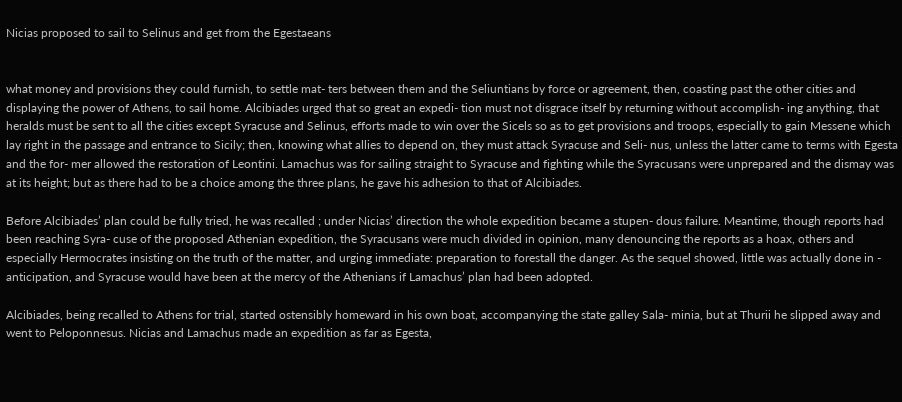Nicias proposed to sail to Selinus and get from the Egestaeans


what money and provisions they could furnish, to settle mat- ters between them and the Seliuntians by force or agreement, then, coasting past the other cities and displaying the power of Athens, to sail home. Alcibiades urged that so great an expedi- tion must not disgrace itself by returning without accomplish- ing anything, that heralds must be sent to all the cities except Syracuse and Selinus, efforts made to win over the Sicels so as to get provisions and troops, especially to gain Messene which lay right in the passage and entrance to Sicily; then, knowing what allies to depend on, they must attack Syracuse and Seli- nus, unless the latter came to terms with Egesta and the for- mer allowed the restoration of Leontini. Lamachus was for sailing straight to Syracuse and fighting while the Syracusans were unprepared and the dismay was at its height; but as there had to be a choice among the three plans, he gave his adhesion to that of Alcibiades.

Before Alcibiades’ plan could be fully tried, he was recalled ; under Nicias’ direction the whole expedition became a stupen- dous failure. Meantime, though reports had been reaching Syra- cuse of the proposed Athenian expedition, the Syracusans were much divided in opinion, many denouncing the reports as a hoax, others and especially Hermocrates insisting on the truth of the matter, and urging immediate: preparation to forestall the danger. As the sequel showed, little was actually done in - anticipation, and Syracuse would have been at the mercy of the Athenians if Lamachus’ plan had been adopted.

Alcibiades, being recalled to Athens for trial, started ostensibly homeward in his own boat, accompanying the state galley Sala- minia, but at Thurii he slipped away and went to Peloponnesus. Nicias and Lamachus made an expedition as far as Egesta,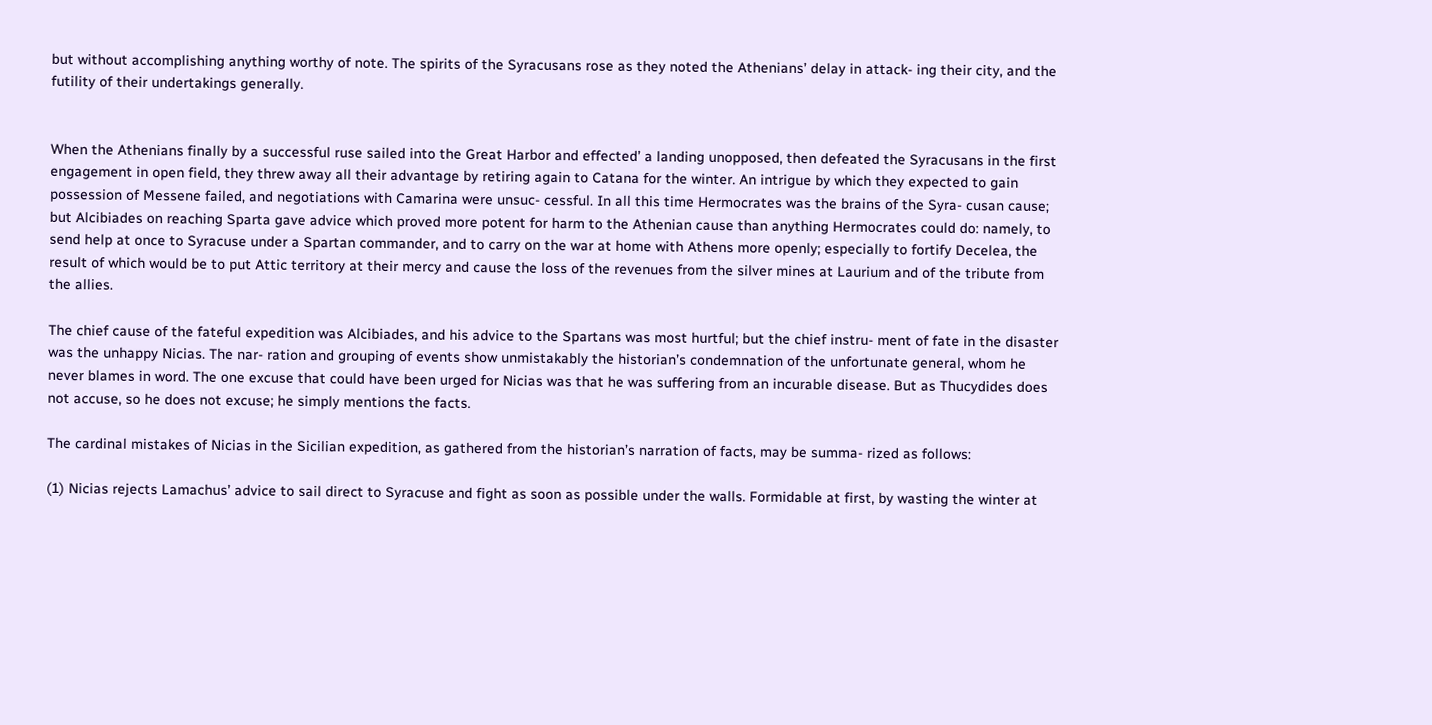but without accomplishing anything worthy of note. The spirits of the Syracusans rose as they noted the Athenians’ delay in attack- ing their city, and the futility of their undertakings generally.


When the Athenians finally by a successful ruse sailed into the Great Harbor and effected’ a landing unopposed, then defeated the Syracusans in the first engagement in open field, they threw away all their advantage by retiring again to Catana for the winter. An intrigue by which they expected to gain possession of Messene failed, and negotiations with Camarina were unsuc- cessful. In all this time Hermocrates was the brains of the Syra- cusan cause; but Alcibiades on reaching Sparta gave advice which proved more potent for harm to the Athenian cause than anything Hermocrates could do: namely, to send help at once to Syracuse under a Spartan commander, and to carry on the war at home with Athens more openly; especially to fortify Decelea, the result of which would be to put Attic territory at their mercy and cause the loss of the revenues from the silver mines at Laurium and of the tribute from the allies.

The chief cause of the fateful expedition was Alcibiades, and his advice to the Spartans was most hurtful; but the chief instru- ment of fate in the disaster was the unhappy Nicias. The nar- ration and grouping of events show unmistakably the historian’s condemnation of the unfortunate general, whom he never blames in word. The one excuse that could have been urged for Nicias was that he was suffering from an incurable disease. But as Thucydides does not accuse, so he does not excuse; he simply mentions the facts.

The cardinal mistakes of Nicias in the Sicilian expedition, as gathered from the historian’s narration of facts, may be summa- rized as follows:

(1) Nicias rejects Lamachus’ advice to sail direct to Syracuse and fight as soon as possible under the walls. Formidable at first, by wasting the winter at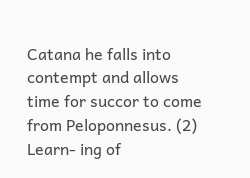Catana he falls into contempt and allows time for succor to come from Peloponnesus. (2) Learn- ing of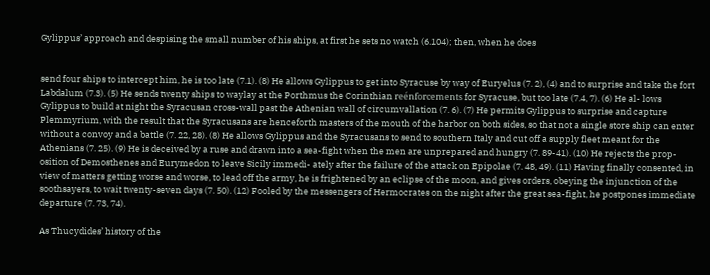Gylippus’ approach and despising the small number of his ships, at first he sets no watch (6.104); then, when he does


send four ships to intercept him, he is too late (7.1). (8) He allows Gylippus to get into Syracuse by way of Euryelus (7. 2), (4) and to surprise and take the fort Labdalum (7.3). (5) He sends twenty ships to waylay at the Porthmus the Corinthian reénforcements for Syracuse, but too late (7.4, 7). (6) He al- lows Gylippus to build at night the Syracusan cross-wall past the Athenian wall of circumvallation (7. 6). (7) He permits Gylippus to surprise and capture Plemmyrium, with the result that the Syracusans are henceforth masters of the mouth of the harbor on both sides, so that not a single store ship can enter without a convoy and a battle (7. 22, 28). (8) He allows Gylippus and the Syracusans to send to southern Italy and cut off a supply fleet meant for the Athenians (7. 25). (9) He is deceived by a ruse and drawn into a sea-fight when the men are unprepared and hungry (7. 89-41). (10) He rejects the prop- osition of Demosthenes and Eurymedon to leave Sicily immedi- ately after the failure of the attack on Epipolae (7. 48, 49). (11) Having finally consented, in view of matters getting worse and worse, to lead off the army, he is frightened by an eclipse of the moon, and gives orders, obeying the injunction of the soothsayers, to wait twenty-seven days (7. 50). (12) Fooled by the messengers of Hermocrates on the night after the great sea-fight, he postpones immediate departure (7. 73, 74).

As Thucydides’ history of the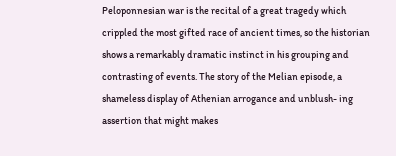Peloponnesian war is the recital of a great tragedy which crippled the most gifted race of ancient times, so the historian shows a remarkably dramatic instinct in his grouping and contrasting of events. The story of the Melian episode, a shameless display of Athenian arrogance and unblush- ing assertion that might makes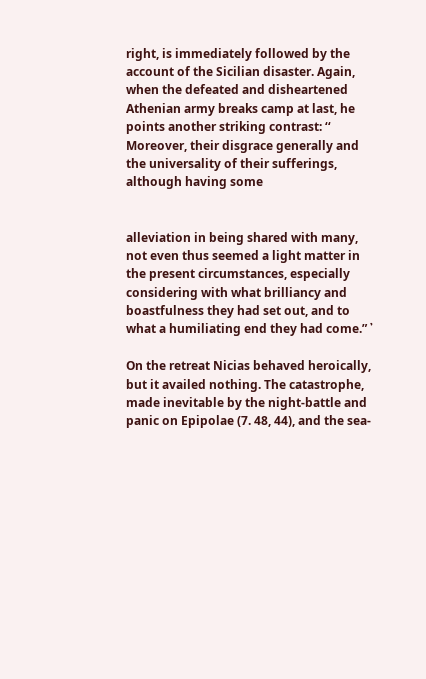right, is immediately followed by the account of the Sicilian disaster. Again, when the defeated and disheartened Athenian army breaks camp at last, he points another striking contrast: ‘‘ Moreover, their disgrace generally and the universality of their sufferings, although having some


alleviation in being shared with many, not even thus seemed a light matter in the present circumstances, especially considering with what brilliancy and boastfulness they had set out, and to what a humiliating end they had come.” ᾿

On the retreat Nicias behaved heroically, but it availed nothing. The catastrophe, made inevitable by the night-battle and panic on Epipolae (7. 48, 44), and the sea-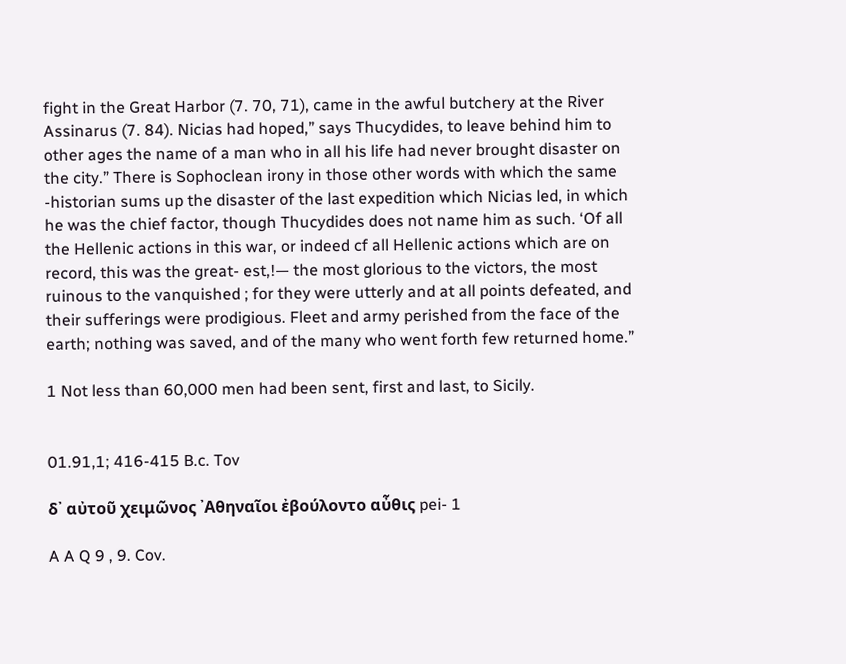fight in the Great Harbor (7. 70, 71), came in the awful butchery at the River Assinarus (7. 84). Nicias had hoped,” says Thucydides, to leave behind him to other ages the name of a man who in all his life had never brought disaster on the city.” There is Sophoclean irony in those other words with which the same -historian sums up the disaster of the last expedition which Nicias led, in which he was the chief factor, though Thucydides does not name him as such. ‘Of all the Hellenic actions in this war, or indeed cf all Hellenic actions which are on record, this was the great- est,!— the most glorious to the victors, the most ruinous to the vanquished ; for they were utterly and at all points defeated, and their sufferings were prodigious. Fleet and army perished from the face of the earth; nothing was saved, and of the many who went forth few returned home.”

1 Not less than 60,000 men had been sent, first and last, to Sicily.


01.91,1; 416-415 B.c. Tov

δ᾽ αὐτοῦ χειμῶνος ᾿Αθηναῖοι ἐβούλοντο αὖθις pei- 1

A A Q 9 , 9. Cov.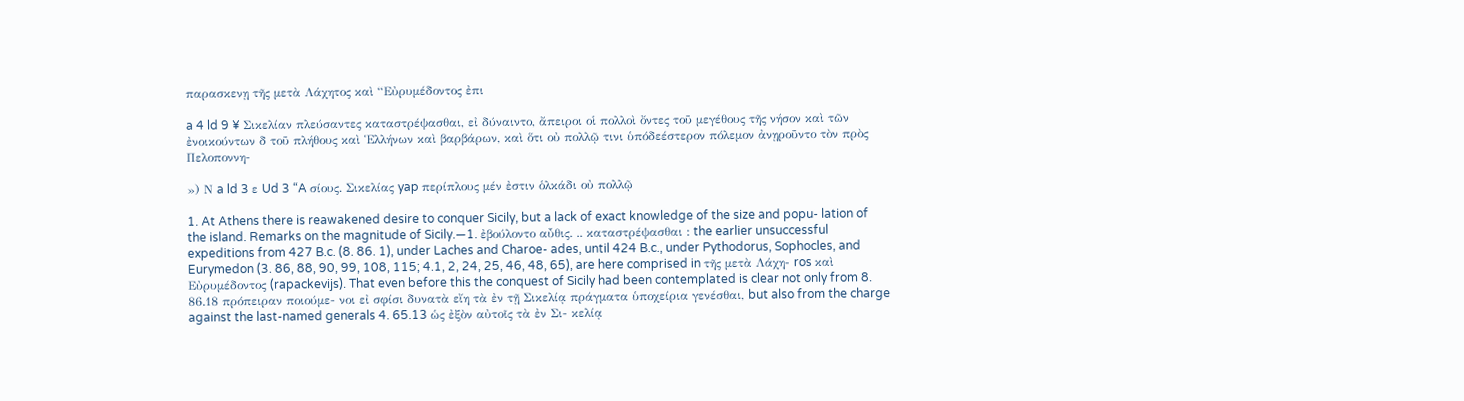παρασκενῃ τῆς μετὰ Λάχητος καὶ “Εὐρυμέδοντος ἐπι

a 4 ld 9 ¥ Σικελίαν πλεύσαντες καταστρέψασθαι, εἰ δύναιντο, ἄπειροι οἱ πολλοὶ ὄντες τοῦ μεγέθους τῆς νήσον καὶ τῶν ἐνοικούντων δ τοῦ πλήθους καὶ Ἑλλήνων καὶ βαρβάρων, καὶ ὅτι οὐ πολλῷ τινι ὑπόδεέστερον πόλεμον ἀνῃροῦντο τὸν πρὸς Πελοποννη-

») Ν a ld 3 ε Ud 3 “A σίους. Σικελίας yap περίπλους μέν ἐστιν ὁλκάδι οὐ πολλῷ

1. At Athens there is reawakened desire to conquer Sicily, but a lack of exact knowledge of the size and popu- lation of the island. Remarks on the magnitude of Sicily.—1. ἐβούλοντο αὖθις. .. καταστρέψασθαι : the earlier unsuccessful expeditions from 427 B.c. (8. 86. 1), under Laches and Charoe- ades, until 424 B.c., under Pythodorus, Sophocles, and Eurymedon (3. 86, 88, 90, 99, 108, 115; 4.1, 2, 24, 25, 46, 48, 65), are here comprised in τῆς μετὰ Λάχη- ros καὶ Εὐρυμέδοντος (rapackevijs). That even before this the conquest of Sicily had been contemplated is clear not only from 8. 86.18 πρόπειραν ποιούμε- νοι εἰ σφίσι δυνατὰ εἴη τὰ ἐν τῇ Σικελίᾳ πράγματα ὑποχείρια γενέσθαι, but also from the charge against the last-named generals 4. 65.13 ὡς ἐξὸν αὐτοῖς τὰ ἐν Σι- κελίᾳ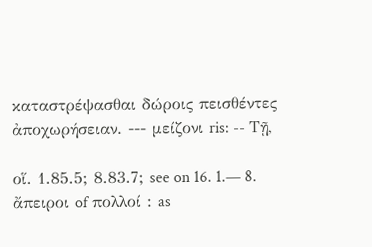καταστρέψασθαι δώροις πεισθέντες ἀποχωρήσειαν. --- μείζονι ris: -- Τῇ,

οἵ. 1.85.5; 8.83.7; see on 16. 1.— 8. ἄπειροι of πολλοί : as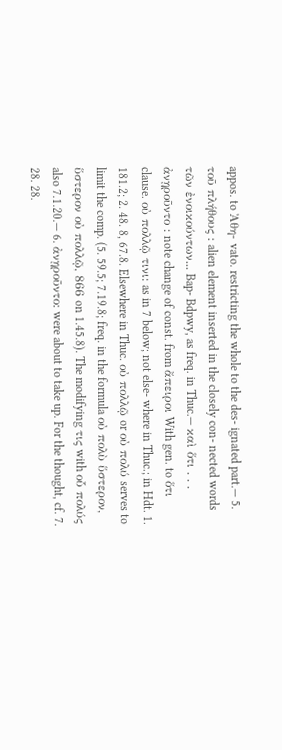appos. to Ἀθη- vato. restricting the whole to the des- ignated part.— 5. τοῦ πλήθους : alien element inserted in the closely con- nected words τῶν ἐνοικούντων... Bap- Bdpwy, as freq. in Thuc.— καὶ ὅτι . . . ἀνῃροῦντο : note change of const. from ἄπειροι With gen. to ὅτι clause. οὐ πολλῷ τινι: as in 7 below; not else- where in Thuc.; in Hdt. 1. 181.2; 2. 48. 8, 67.8. Elsewhere in Thuc. οὐ πολλῷ or οὐ πολύ serves to limit the comp. (5. 59.5; 7.19.8; freq. in the formula οὐ πολὺ ὕστερον, ὕστερον οὐ πολλῷ, 866 on 1.45.8). The modifying τις with οὗ πολύς also 7.1.20.— 6. ἀνῃροῦντο: were about to take up. For the thought, cf. 7. 28. 28.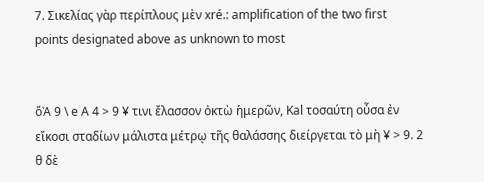7. Σικελίας γὰρ περίπλους μὲν xré.: amplification of the two first points designated above as unknown to most


ὅᾺ 9 \ e A 4 > 9 ¥ τινι ἔλασσον ὀκτὼ ἡμερῶν, Kal τοσαύτη οὖσα ἐν εἴκοσι σταδίων μάλιστα μέτρῳ τῆς θαλάσσης διείργεται τὸ μὴ ¥ > 9. 2 θ δὲ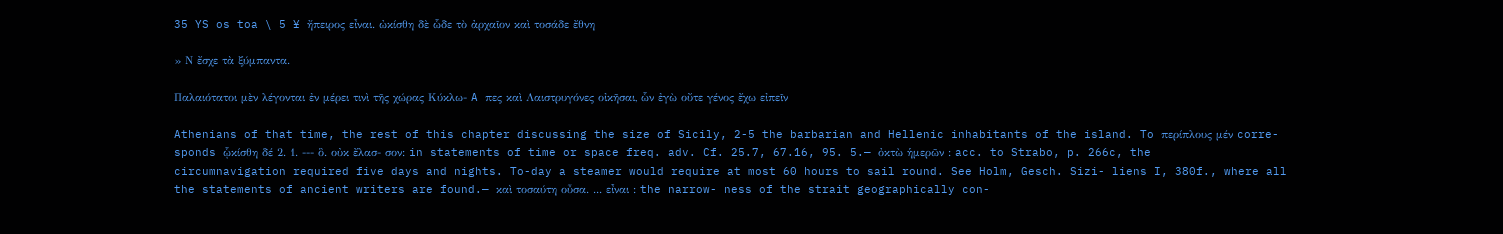35 YS os toa \ 5 ¥ ἤπειρος εἶναι. ὠκίσθη δὲ ὧδε τὸ ἀρχαῖον καὶ τοσάδε ἔθνη

» Ν ἔσχε τὰ ξύμπαντα.

Παλαιότατοι μὲν λέγονται ἐν μέρει τινὶ τῆς χώρας Κύκλω- A πες καὶ Λαιστρυγόνες οἰκῆσαι, ὧν ἐγὼ οὔτε γένος ἔχω εἰπεῖν

Athenians of that time, the rest of this chapter discussing the size of Sicily, 2-5 the barbarian and Hellenic inhabitants of the island. To περίπλους μέν corre- sponds ᾧκίσθη δέ 2. 1. --- ὃ. οὐκ ἔλασ- σον: in statements of time or space freq. adv. Cf. 25.7, 67.16, 95. 5.— ὀκτὼ ἡμερῶν : acc. to Strabo, p. 266c, the circumnavigation required five days and nights. To-day a steamer would require at most 60 hours to sail round. See Holm, Gesch. Sizi- liens I, 380f., where all the statements of ancient writers are found.— καὶ τοσαύτη οὖσα. ... εἶναι : the narrow- ness of the strait geographically con-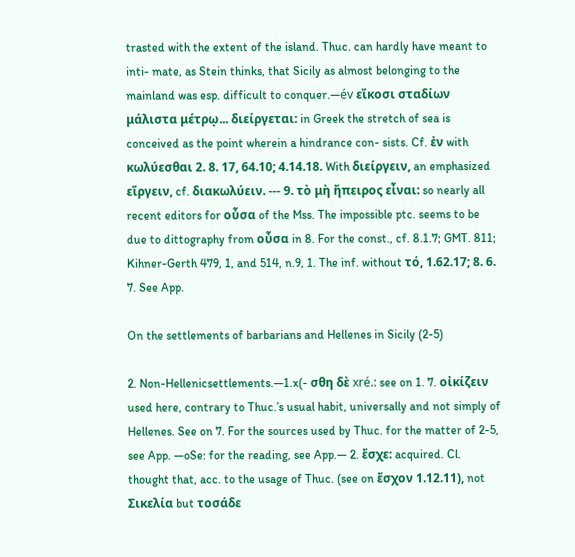trasted with the extent of the island. Thuc. can hardly have meant to inti- mate, as Stein thinks, that Sicily as almost belonging to the mainland was esp. difficult to conquer.—év εἴκοσι σταδίων μάλιστα μέτρῳ... διείργεται: in Greek the stretch of sea is conceived as the point wherein a hindrance con- sists. Cf. ἐν with κωλύεσθαι 2. 8. 17, 64.10; 4.14.18. With διείργειν, an emphasized εἴργειν, cf. διακωλύειν. --- 9. τὸ μὴ ἤπειρος εἶναι: so nearly all recent editors for οὖσα of the Mss. The impossible ptc. seems to be due to dittography from οὖσα in 8. For the const., cf. 8.1.7; GMT. 811; Kihner-Gerth 479, 1, and 514, n.9, 1. The inf. without τό, 1.62.17; 8. 6. 7. See App.

On the settlements of barbarians and Hellenes in Sicily (2-5)

2. Non-Hellenicsettlements.—1.x(- σθη δὲ xré.: see on 1. 7. οἰκίζειν used here, contrary to Thuc.’s usual habit, universally and not simply of Hellenes. See on 7. For the sources used by Thuc. for the matter of 2-5, see App. —oSe: for the reading, see App.— 2. ἔσχε: acquired. Cl. thought that, acc. to the usage of Thuc. (see on ἔσχον 1.12.11), not Σικελία but τοσάδε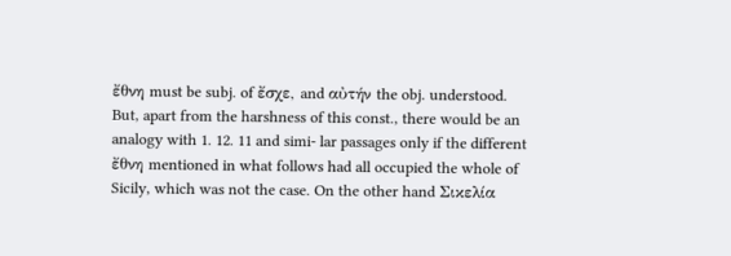ἔθνη must be subj. of ἔσχε, and αὐτήν the obj. understood. But, apart from the harshness of this const., there would be an analogy with 1. 12. 11 and simi- lar passages only if the different ἔθνη mentioned in what follows had all occupied the whole of Sicily, which was not the case. On the other hand Σικελία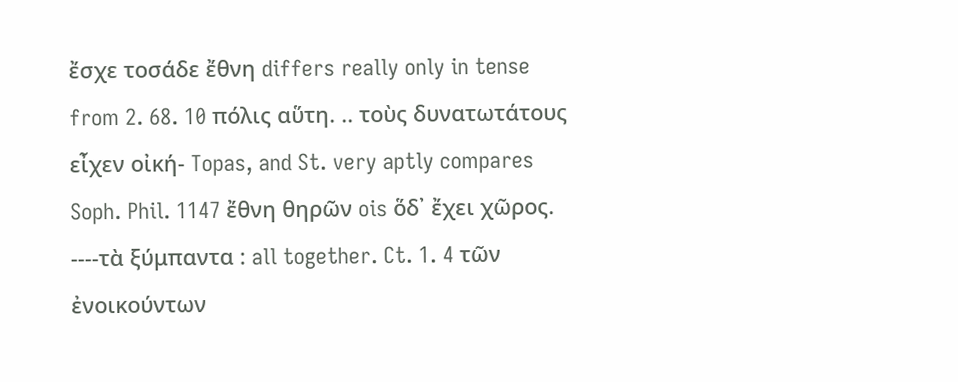ἔσχε τοσάδε ἔθνη differs really only in tense from 2. 68. 10 πόλις αὕτη. .. τοὺς δυνατωτάτους εἶχεν οἰκή- Topas, and St. very aptly compares Soph. Phil. 1147 ἔθνη θηρῶν ois ὅδ᾽ ἔχει χῶρος. ----τὰ ξύμπαντα : all together. Ct. 1. 4 τῶν ἐνοικούντων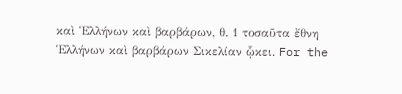καὶ Ἑλλήνων καὶ βαρβάρων, θ. 1 τοσαῦτα ἔθνη Ἑλλήνων καὶ βαρβάρων Σικελίαν ᾧκει. For the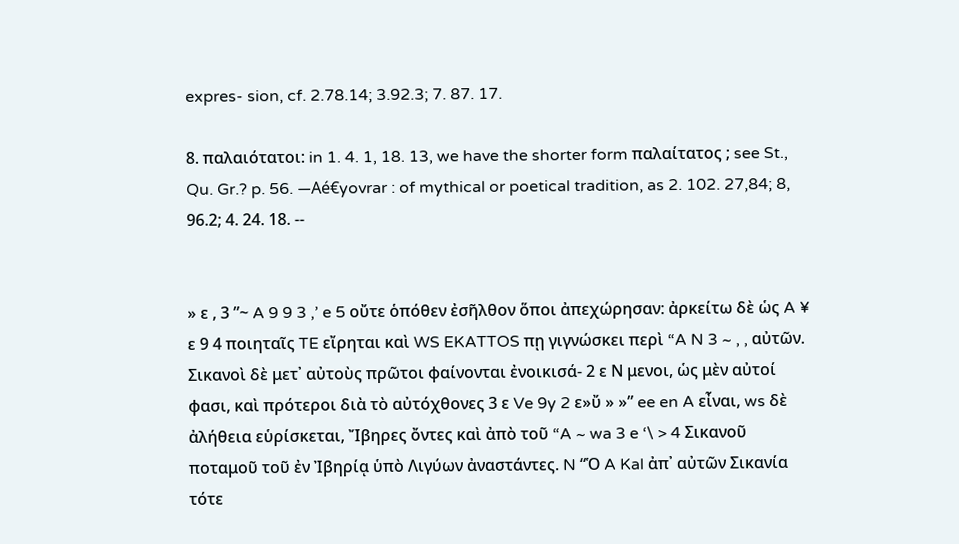expres- sion, cf. 2.78.14; 3.92.3; 7. 87. 17.

8. παλαιότατοι: in 1. 4. 1, 18. 13, we have the shorter form παλαίτατος ; see St., Qu. Gr.? p. 56. —Aé€yovrar : of mythical or poetical tradition, as 2. 102. 27,84; 8, 96.2; 4. 24. 18. --


» ε , 3 ”~ A 9 9 3 ,’ e 5 οὔτε ὁπόθεν ἐσῆλθον ὅποι ἀπεχώρησαν: ἀρκείτω δὲ ὡς A ¥ ε 9 4 ποιηταῖς TE εἴρηται καὶ WS EKATTOS πῃ γιγνώσκει περὶ “A N 3 ~ , , αὐτῶν. Σικανοὶ δὲ μετ᾽ αὐτοὺς πρῶτοι φαίνονται ἐνοικισά- 2 ε Ν μενοι, ὡς μὲν αὐτοί φασι, καὶ πρότεροι διὰ τὸ αὐτόχθονες 3 ε Ve 9y 2 ε»ὔ » »” ee en A εἶναι, ws δὲ ἀλήθεια εὑρίσκεται, Ἴβηρες ὄντες καὶ ἀπὸ τοῦ “A ~ wa 3 e ‘\ > 4 Σικανοῦ ποταμοῦ τοῦ ἐν Ἰβηρίᾳ ὑπὸ Λιγύων ἀναστάντες. N “Ὁ A Kal ἀπ᾽ αὐτῶν Σικανία τότε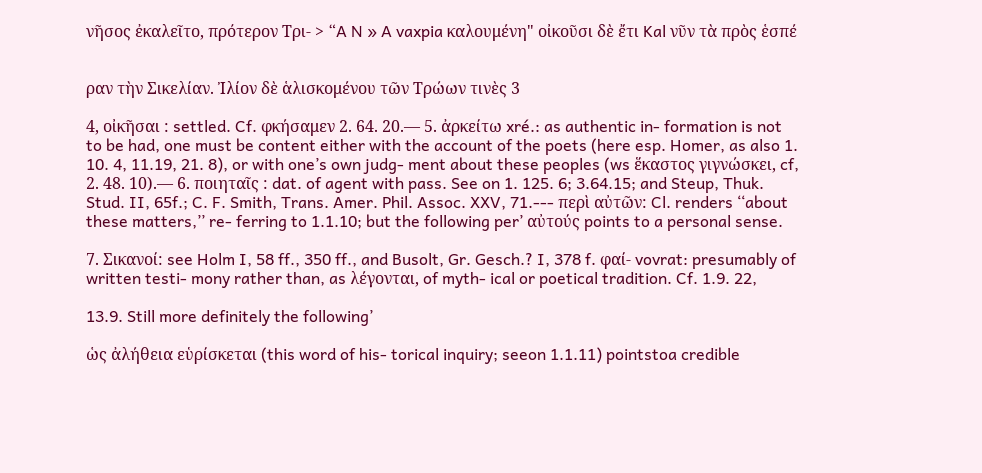νῆσος ἐκαλεῖτο, πρότερον Τρι- > “A N » A vaxpia καλουμένη" οἰκοῦσι δὲ ἔτι Kal νῦν τὰ πρὸς ἑσπέ


ραν τὴν Σικελίαν. Ἰλίον δὲ ἁλισκομένου τῶν Τρώων τινὲς 3

4, οἰκῆσαι : settled. Cf. φκήσαμεν 2. 64. 20.— 5. ἀρκείτω xré.: as authentic in- formation is not to be had, one must be content either with the account of the poets (here esp. Homer, as also 1. 10. 4, 11.19, 21. 8), or with one’s own judg- ment about these peoples (ws ἕκαστος γιγνώσκει, cf, 2. 48. 10).— 6. ποιηταῖς : dat. of agent with pass. See on 1. 125. 6; 3.64.15; and Steup, Thuk. Stud. II, 65f.; C. F. Smith, Trans. Amer. Phil. Assoc. XXV, 71.--- περὶ αὐτῶν: Cl. renders ‘‘about these matters,’’ re- ferring to 1.1.10; but the following per’ αὐτούς points to a personal sense.

7. Σικανοί: see Holm I, 58 ff., 350 ff., and Busolt, Gr. Gesch.? I, 378 f. φαί- vovrat: presumably of written testi- mony rather than, as λέγονται, of myth- ical or poetical tradition. Cf. 1.9. 22,

13.9. Still more definitely the following’

ὡς ἀλήθεια εὑρίσκεται (this word of his- torical inquiry; seeon 1.1.11) pointstoa credible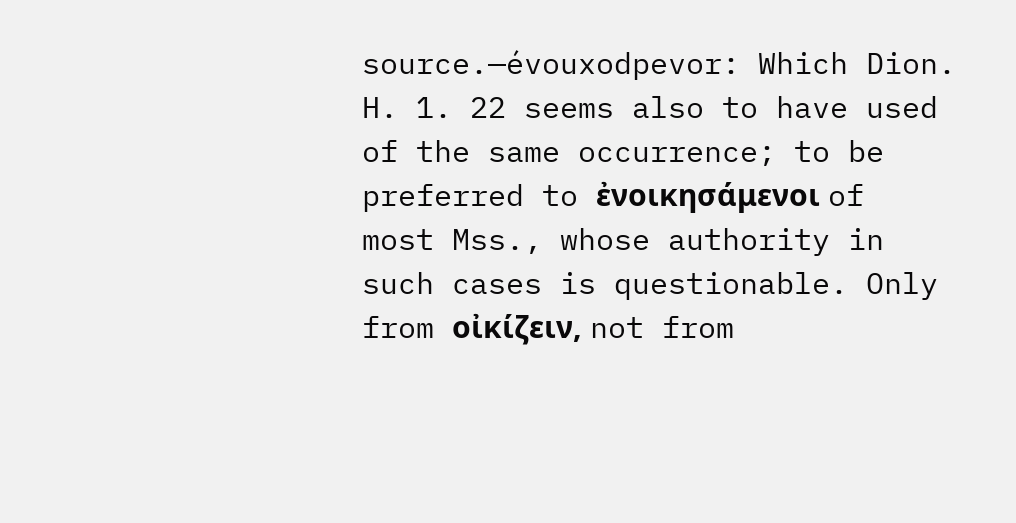source.—évouxodpevor: Which Dion. H. 1. 22 seems also to have used of the same occurrence; to be preferred to ἐνοικησάμενοι of most Mss., whose authority in such cases is questionable. Only from οἰκίζειν, not from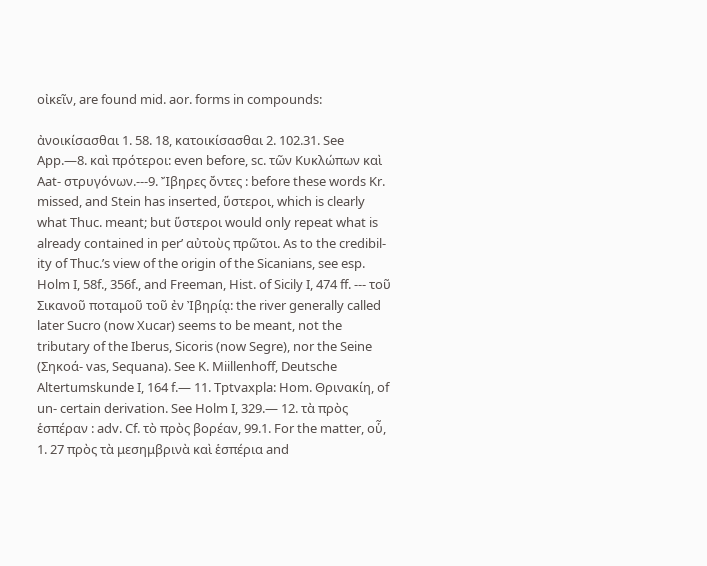οἰκεῖν, are found mid. aor. forms in compounds:

ἀνοικίσασθαι 1. 58. 18, κατοικίσασθαι 2. 102.31. See App.—8. καὶ πρότεροι: even before, sc. τῶν Κυκλώπων καὶ Aat- στρυγόνων.---9. Ἴβηρες ὄντες : before these words Kr. missed, and Stein has inserted, ὕστεροι, which is clearly what Thuc. meant; but ὕστεροι would only repeat what is already contained in per’ αὐτοὺς πρῶτοι. As to the credibil- ity of Thuc.’s view of the origin of the Sicanians, see esp. Holm I, 58f., 356f., and Freeman, Hist. of Sicily I, 474 ff. --- τοῦ Σικανοῦ ποταμοῦ τοῦ ἐν Ἰβηρίᾳ: the river generally called later Sucro (now Xucar) seems to be meant, not the tributary of the Iberus, Sicoris (now Segre), nor the Seine (Σηκοά- vas, Sequana). See K. Miillenhoff, Deutsche Altertumskunde I, 164 f.— 11. Tptvaxpla: Hom. Θρινακίη, of un- certain derivation. See Holm I, 329.— 12. τὰ πρὸς ἑσπέραν : adv. Cf. τὸ πρὸς βορέαν, 99.1. For the matter, οὗ, 1. 27 πρὸς τὰ μεσημβρινὰ καὶ ἑσπέρια and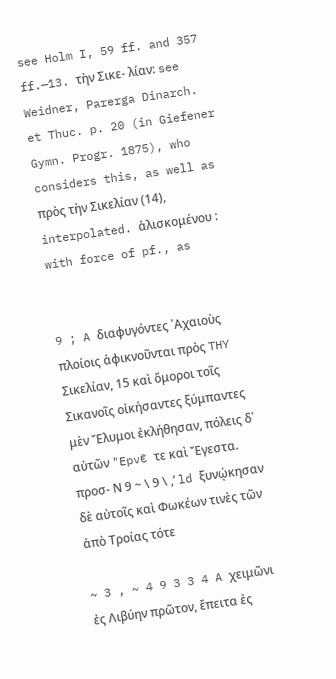see Holm I, 59 ff. and 357 ff.—13. τὴν Σικε- λίαν: see Weidner, Parerga Dinarch. et Thuc. p. 20 (in Giefener Gymn. Progr. 1875), who considers this, as well as πρὸς τὴν Σικελίαν (14), interpolated. ἁλισκομένου : with force of pf., as


9 ; A διαφυγόντες ᾿Αχαιοὺς πλοίοις ἀφικνοῦνται πρὸς THY Σικελίαν, 15 καὶ ὅμοροι τοῖς Σικανοῖς οἰκήσαντες ξύμπαντες μὲν Ἔλυμοι ἐκλήθησαν, πόλεις δ᾽ αὐτῶν "Epv€ τε καὶ Ἔγεστα. προσ- Ν 9 ~ \ 9 \ ,’ ld ξυνῴκησαν δὲ αὐτοῖς καὶ Φωκέων τινὲς τῶν ἀπὸ Τροίας τότε

~ 3 , ~ 4 9 3 3 4 A χειμῶνι ἐς Λιβύην πρῶτον, ἔπειτα ἐς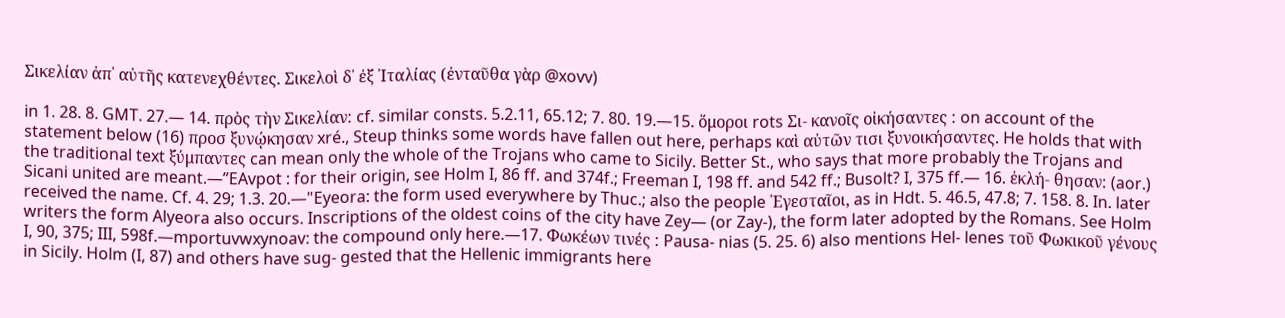Σικελίαν ἀπ᾽ αὐτῆς κατενεχθέντες. Σικελοὶ δ᾽ ἐξ ᾿Ιταλίας (ἐνταῦθα γὰρ @xovv)

in 1. 28. 8. GMT. 27.— 14. πρὸς τὴν Σικελίαν: cf. similar consts. 5.2.11, 65.12; 7. 80. 19.—15. ὅμοροι rots Σι- κανοῖς οἰκήσαντες : on account of the statement below (16) προσ ξυνῴκησαν xré., Steup thinks some words have fallen out here, perhaps καὶ αὐτῶν τισι ξυνοικήσαντες. He holds that with the traditional text ξύμπαντες can mean only the whole of the Trojans who came to Sicily. Better St., who says that more probably the Trojans and Sicani united are meant.—”EAvpot : for their origin, see Holm I, 86 ff. and 374f.; Freeman I, 198 ff. and 542 ff.; Busolt? I, 375 ff.— 16. ἐκλή- θησαν: (aor.) received the name. Cf. 4. 29; 1.3. 20.—"Eyeora: the form used everywhere by Thuc.; also the people ᾿Εγεσταῖοι, as in Hdt. 5. 46.5, 47.8; 7. 158. 8. In. later writers the form Alyeora also occurs. Inscriptions of the oldest coins of the city have Zey— (or Zay-), the form later adopted by the Romans. See Holm I, 90, 375; III, 598f.—mportuvwxynoav: the compound only here.—17. Φωκέων τινές : Pausa- nias (5. 25. 6) also mentions Hel- lenes τοῦ Φωκικοῦ γένους in Sicily. Holm (I, 87) and others have sug- gested that the Hellenic immigrants here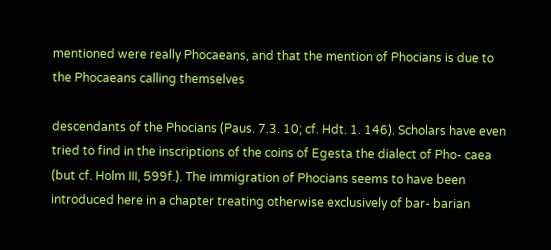mentioned were really Phocaeans, and that the mention of Phocians is due to the Phocaeans calling themselves

descendants of the Phocians (Paus. 7.3. 10; cf. Hdt. 1. 146). Scholars have even tried to find in the inscriptions of the coins of Egesta the dialect of Pho- caea (but cf. Holm III, 599f.). The immigration of Phocians seems to have been introduced here in a chapter treating otherwise exclusively of bar- barian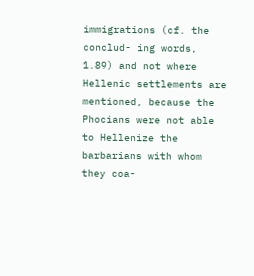immigrations (cf. the conclud- ing words, 1.89) and not where Hellenic settlements are mentioned, because the Phocians were not able to Hellenize the barbarians with whom they coa-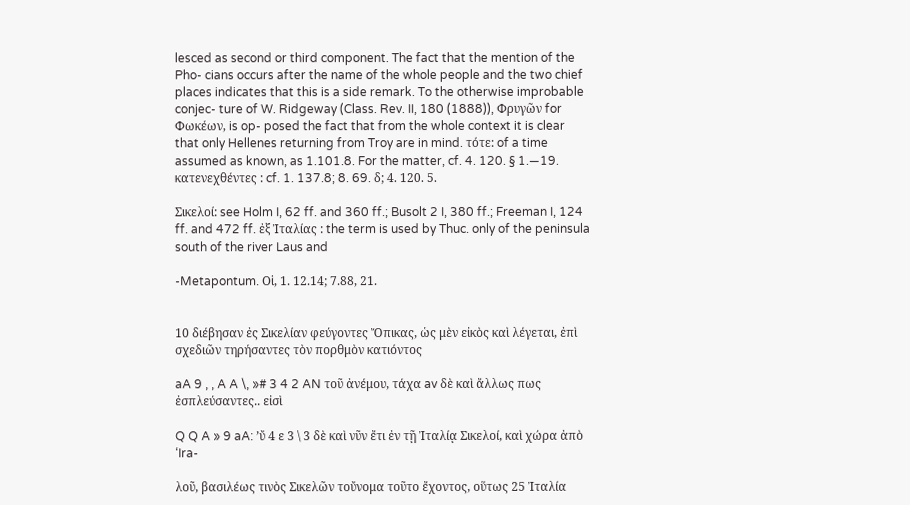lesced as second or third component. The fact that the mention of the Pho- cians occurs after the name of the whole people and the two chief places indicates that this is a side remark. To the otherwise improbable conjec- ture of W. Ridgeway (Class. Rev. II, 180 (1888)), Φρυγῶν for Φωκέων, is op- posed the fact that from the whole context it is clear that only Hellenes returning from Troy are in mind. τότε: of a time assumed as known, as 1.101.8. For the matter, cf. 4. 120. § 1.—19. κατενεχθέντες : cf. 1. 137.8; 8. 69. δ; 4. 120. 5.

Σικελοί: see Holm I, 62 ff. and 360 ff.; Busolt 2 I, 380 ff.; Freeman I, 124 ff. and 472 ff. ἐξ Ἰταλίας : the term is used by Thuc. only of the peninsula south of the river Laus and

-Metapontum. Οἱ, 1. 12.14; 7.88, 21.


10 διέβησαν ἐς Σικελίαν φεύγοντες Ὄπικας, ὡς μὲν εἰκὸς καὶ λέγεται, ἐπὶ σχεδιῶν τηρήσαντες τὸν πορθμὸν κατιόντος

aA 9 , , A A \, »# 3 4 2 AN τοῦ ἀνέμου, τάχα av δὲ καὶ ἄλλως πως ἐσπλεύσαντες.. εἰσὶ

Q Q A » 9 aA: ’ὔ 4 ε 3 \ 3 δὲ καὶ νῦν ἔτι ἐν τῇ Ἰταλίᾳ Σικελοί, καὶ χώρα ἀπὸ ‘Ira-

λοῦ, βασιλέως τινὸς Σικελῶν τοὔνομα τοῦτο ἔχοντος, οὕτως 25 Ἰταλία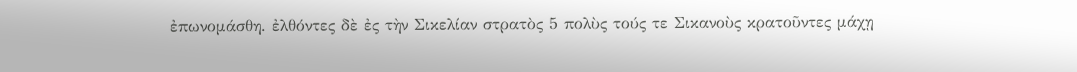ἐπωνομάσθη. ἐλθόντες δὲ ἐς τὴν Σικελίαν στρατὸς 5 πολὺς τούς τε Σικανοὺς κρατοῦντες μάχῃ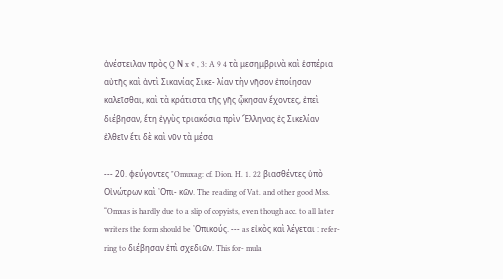ἀνέστειλαν πρὸς Q Ν x ¢ , 3: A 9 4 τὰ μεσημβρινὰ καὶ ἑσπέρια αὐτῆς καὶ ἀντὶ Σικανίας Σικε- λίαν τὴν νῆσον ἐποίησαν καλεῖσθαι, καὶ τὰ κράτιστα τῆς γῆς ᾧκησαν ἔχοντες, ἐπεὶ διέβησαν, ἔτη ἐγγὺς τριακόσια πρὶν Ἕλληνας ἐς Σικελίαν ἐλθεῖν ἔτι δὲ καὶ νῦν τὰ μέσα

--- 20. φεύγοντες "Omuxag: cf. Dion. H. 1. 22 βιασθέντες ὑπὸ Οἰνώτρων καὶ ᾽Οπι- κῶν. The reading of Vat. and other good Mss. “Omxas is hardly due to a slip of copyists, even though acc. to all later writers the form should be ᾽Οπικούς. --- as εἰκὸς καὶ λέγεται : refer- ring to διέβησαν ἐπὶ σχεδιῶν. This for- mula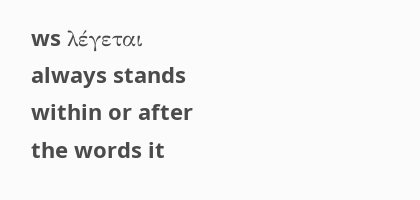ws λέγεται always stands within or after the words it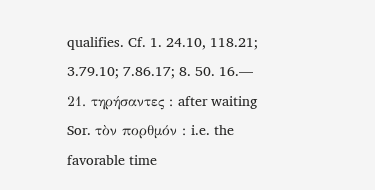qualifies. Cf. 1. 24.10, 118.21; 3.79.10; 7.86.17; 8. 50. 16.— 21. τηρήσαντες : after waiting Sor. τὸν πορθμόν : i.e. the favorable time